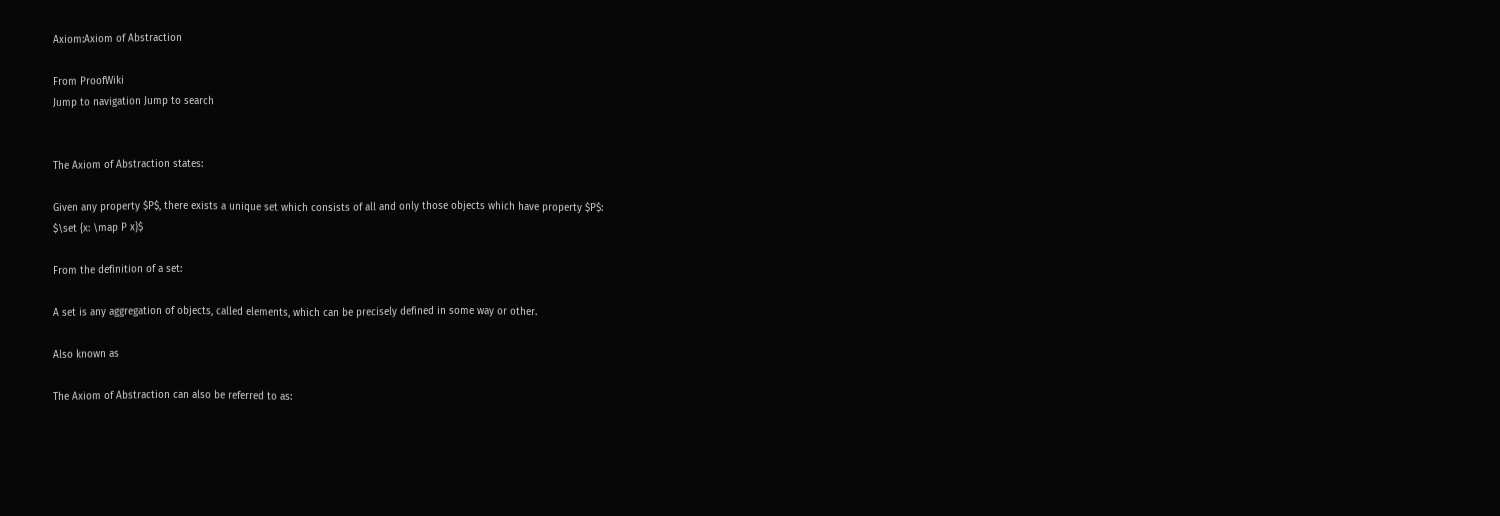Axiom:Axiom of Abstraction

From ProofWiki
Jump to navigation Jump to search


The Axiom of Abstraction states:

Given any property $P$, there exists a unique set which consists of all and only those objects which have property $P$:
$\set {x: \map P x}$

From the definition of a set:

A set is any aggregation of objects, called elements, which can be precisely defined in some way or other.

Also known as

The Axiom of Abstraction can also be referred to as: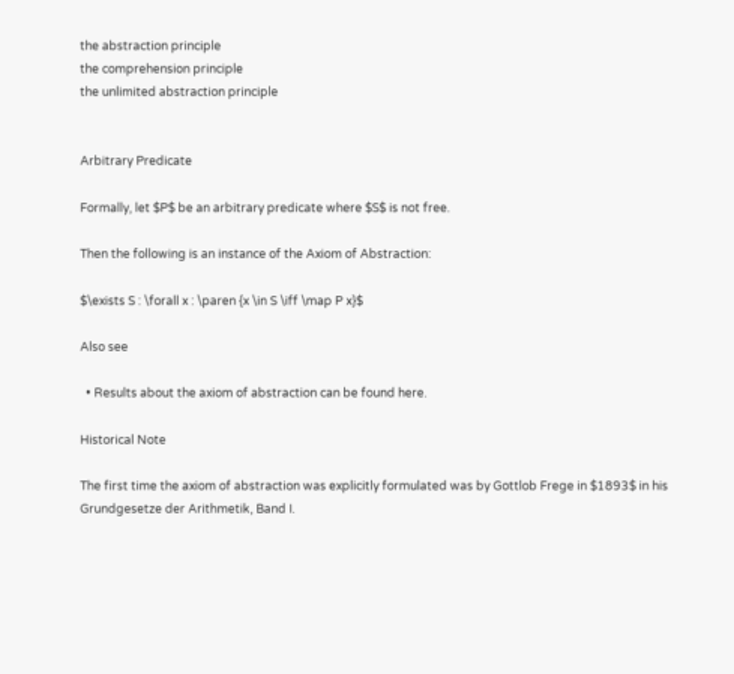the abstraction principle
the comprehension principle
the unlimited abstraction principle


Arbitrary Predicate

Formally, let $P$ be an arbitrary predicate where $S$ is not free.

Then the following is an instance of the Axiom of Abstraction:

$\exists S : \forall x : \paren {x \in S \iff \map P x}$

Also see

  • Results about the axiom of abstraction can be found here.

Historical Note

The first time the axiom of abstraction was explicitly formulated was by Gottlob Frege in $1893$ in his Grundgesetze der Arithmetik, Band I.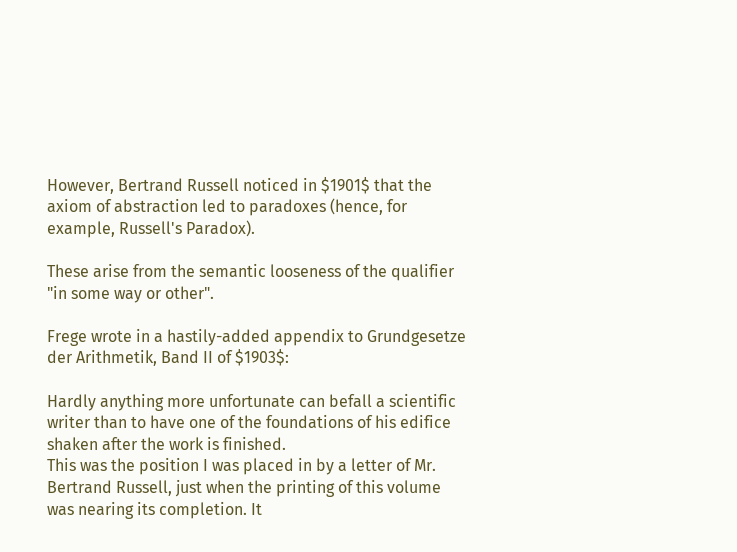However, Bertrand Russell noticed in $1901$ that the axiom of abstraction led to paradoxes (hence, for example, Russell's Paradox).

These arise from the semantic looseness of the qualifier "in some way or other".

Frege wrote in a hastily-added appendix to Grundgesetze der Arithmetik, Band II of $1903$:

Hardly anything more unfortunate can befall a scientific writer than to have one of the foundations of his edifice shaken after the work is finished.
This was the position I was placed in by a letter of Mr. Bertrand Russell, just when the printing of this volume was nearing its completion. It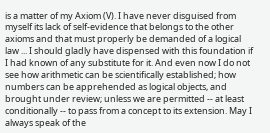is a matter of my Axiom (V). I have never disguised from myself its lack of self-evidence that belongs to the other axioms and that must properly be demanded of a logical law ... I should gladly have dispensed with this foundation if I had known of any substitute for it. And even now I do not see how arithmetic can be scientifically established; how numbers can be apprehended as logical objects, and brought under review; unless we are permitted -- at least conditionally -- to pass from a concept to its extension. May I always speak of the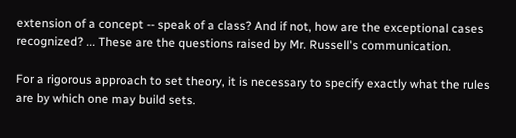extension of a concept -- speak of a class? And if not, how are the exceptional cases recognized? ... These are the questions raised by Mr. Russell's communication.

For a rigorous approach to set theory, it is necessary to specify exactly what the rules are by which one may build sets.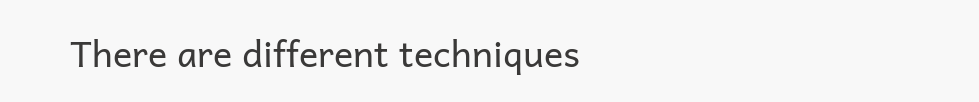There are different techniques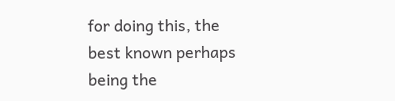for doing this, the best known perhaps being the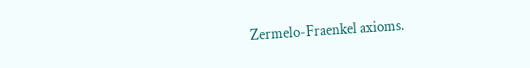Zermelo-Fraenkel axioms.